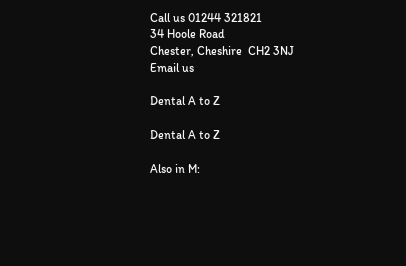Call us 01244 321821
34 Hoole Road
Chester, Cheshire  CH2 3NJ
Email us

Dental A to Z

Dental A to Z

Also in M: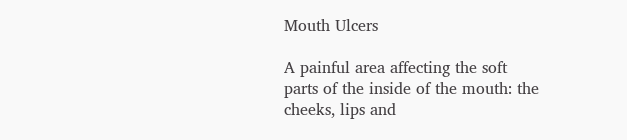Mouth Ulcers

A painful area affecting the soft parts of the inside of the mouth: the cheeks, lips and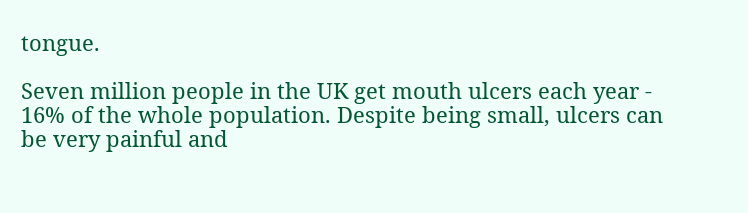tongue.

Seven million people in the UK get mouth ulcers each year - 16% of the whole population. Despite being small, ulcers can be very painful and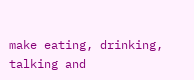make eating, drinking, talking and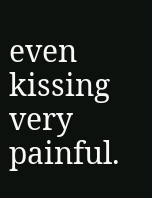even kissing very painful.